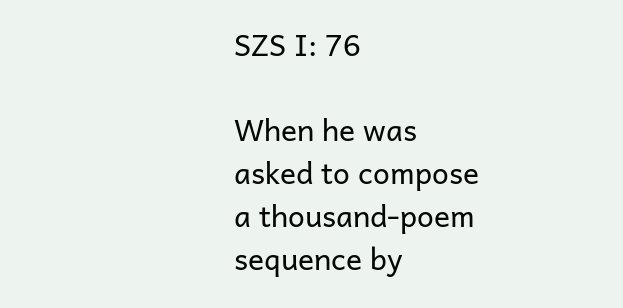SZS I: 76

When he was asked to compose a thousand-poem sequence by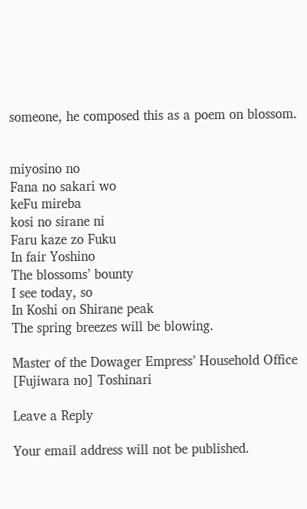someone, he composed this as a poem on blossom.


miyosino no
Fana no sakari wo
keFu mireba
kosi no sirane ni
Faru kaze zo Fuku
In fair Yoshino
The blossoms’ bounty
I see today, so
In Koshi on Shirane peak
The spring breezes will be blowing.

Master of the Dowager Empress’ Household Office [Fujiwara no] Toshinari

Leave a Reply

Your email address will not be published.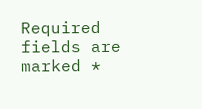Required fields are marked *